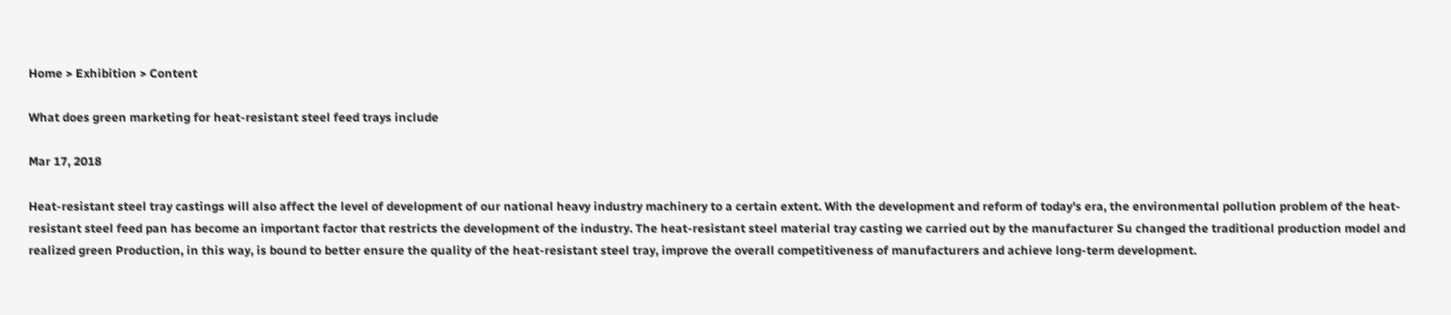Home > Exhibition > Content

What does green marketing for heat-resistant steel feed trays include

Mar 17, 2018

Heat-resistant steel tray castings will also affect the level of development of our national heavy industry machinery to a certain extent. With the development and reform of today's era, the environmental pollution problem of the heat-resistant steel feed pan has become an important factor that restricts the development of the industry. The heat-resistant steel material tray casting we carried out by the manufacturer Su changed the traditional production model and realized green Production, in this way, is bound to better ensure the quality of the heat-resistant steel tray, improve the overall competitiveness of manufacturers and achieve long-term development.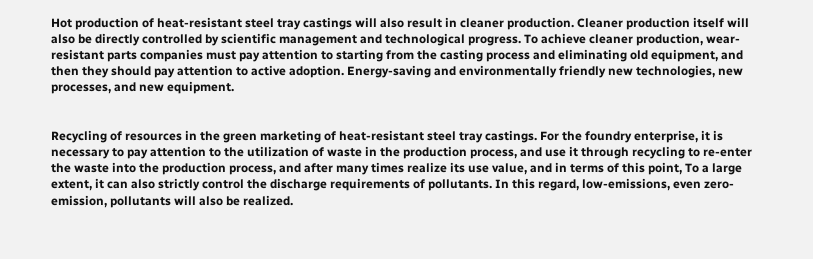Hot production of heat-resistant steel tray castings will also result in cleaner production. Cleaner production itself will also be directly controlled by scientific management and technological progress. To achieve cleaner production, wear-resistant parts companies must pay attention to starting from the casting process and eliminating old equipment, and then they should pay attention to active adoption. Energy-saving and environmentally friendly new technologies, new processes, and new equipment.


Recycling of resources in the green marketing of heat-resistant steel tray castings. For the foundry enterprise, it is necessary to pay attention to the utilization of waste in the production process, and use it through recycling to re-enter the waste into the production process, and after many times realize its use value, and in terms of this point, To a large extent, it can also strictly control the discharge requirements of pollutants. In this regard, low-emissions, even zero-emission, pollutants will also be realized.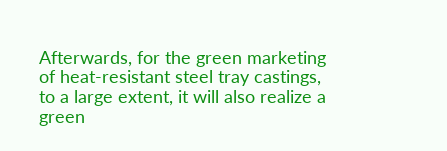Afterwards, for the green marketing of heat-resistant steel tray castings, to a large extent, it will also realize a green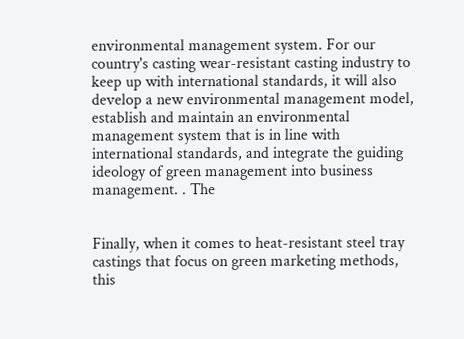environmental management system. For our country's casting wear-resistant casting industry to keep up with international standards, it will also develop a new environmental management model, establish and maintain an environmental management system that is in line with international standards, and integrate the guiding ideology of green management into business management. . The


Finally, when it comes to heat-resistant steel tray castings that focus on green marketing methods, this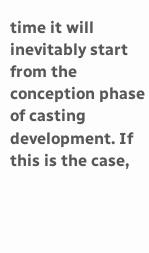time it will inevitably start from the conception phase of casting development. If this is the case,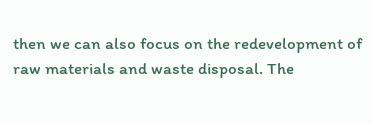then we can also focus on the redevelopment of raw materials and waste disposal. The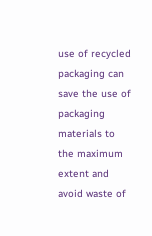use of recycled packaging can save the use of packaging materials to the maximum extent and avoid waste of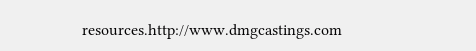resources.http://www.dmgcastings.com